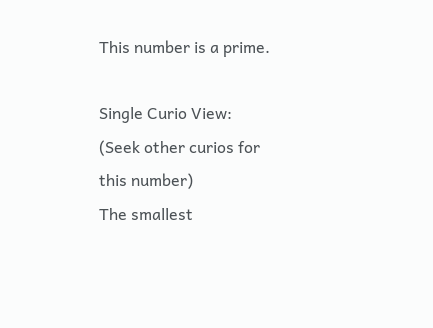This number is a prime.

Single Curio View:   (Seek other curios for this number)
The smallest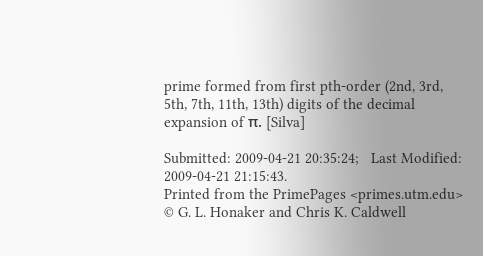prime formed from first pth-order (2nd, 3rd, 5th, 7th, 11th, 13th) digits of the decimal expansion of π. [Silva]

Submitted: 2009-04-21 20:35:24;   Last Modified: 2009-04-21 21:15:43.
Printed from the PrimePages <primes.utm.edu> © G. L. Honaker and Chris K. Caldwell